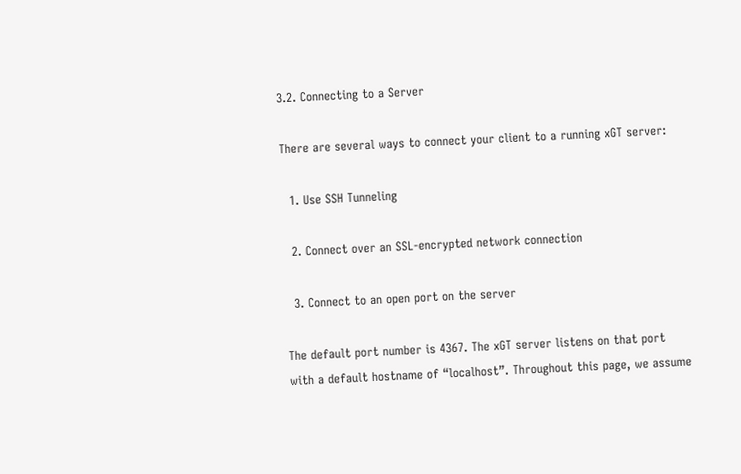3.2. Connecting to a Server

There are several ways to connect your client to a running xGT server:

  1. Use SSH Tunneling

  2. Connect over an SSL-encrypted network connection

  3. Connect to an open port on the server

The default port number is 4367. The xGT server listens on that port with a default hostname of “localhost”. Throughout this page, we assume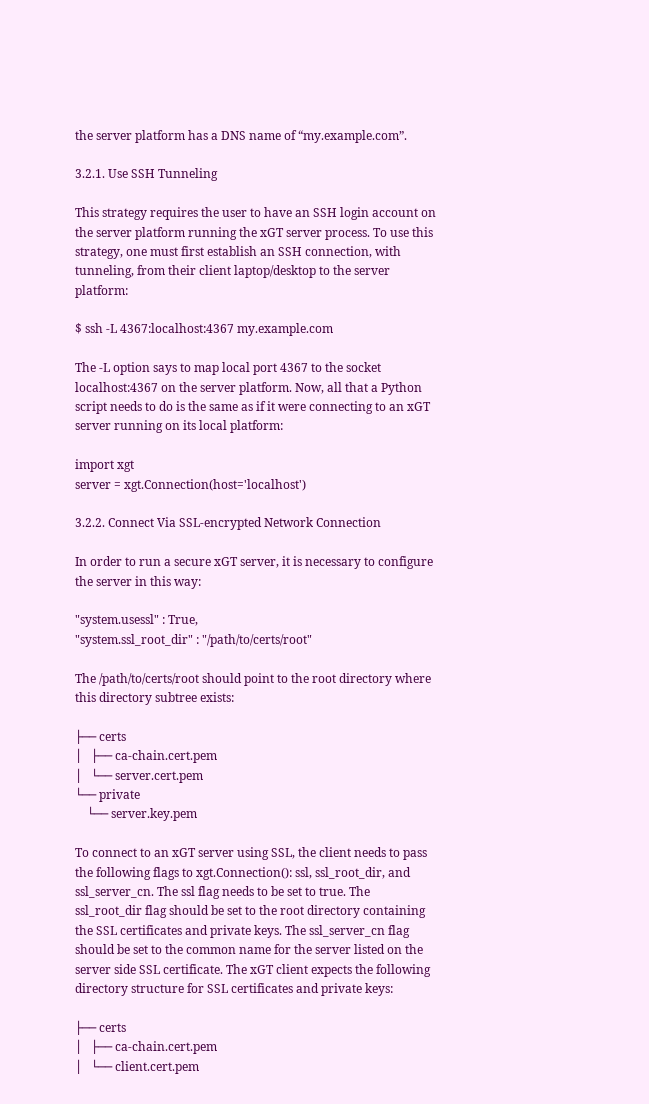the server platform has a DNS name of “my.example.com”.

3.2.1. Use SSH Tunneling

This strategy requires the user to have an SSH login account on the server platform running the xGT server process. To use this strategy, one must first establish an SSH connection, with tunneling, from their client laptop/desktop to the server platform:

$ ssh -L 4367:localhost:4367 my.example.com

The -L option says to map local port 4367 to the socket localhost:4367 on the server platform. Now, all that a Python script needs to do is the same as if it were connecting to an xGT server running on its local platform:

import xgt
server = xgt.Connection(host='localhost')

3.2.2. Connect Via SSL-encrypted Network Connection

In order to run a secure xGT server, it is necessary to configure the server in this way:

"system.usessl" : True,
"system.ssl_root_dir" : "/path/to/certs/root"

The /path/to/certs/root should point to the root directory where this directory subtree exists:

├── certs
│   ├── ca-chain.cert.pem
│   └── server.cert.pem
└── private
    └── server.key.pem

To connect to an xGT server using SSL, the client needs to pass the following flags to xgt.Connection(): ssl, ssl_root_dir, and ssl_server_cn. The ssl flag needs to be set to true. The ssl_root_dir flag should be set to the root directory containing the SSL certificates and private keys. The ssl_server_cn flag should be set to the common name for the server listed on the server side SSL certificate. The xGT client expects the following directory structure for SSL certificates and private keys:

├── certs
│   ├── ca-chain.cert.pem
│   └── client.cert.pem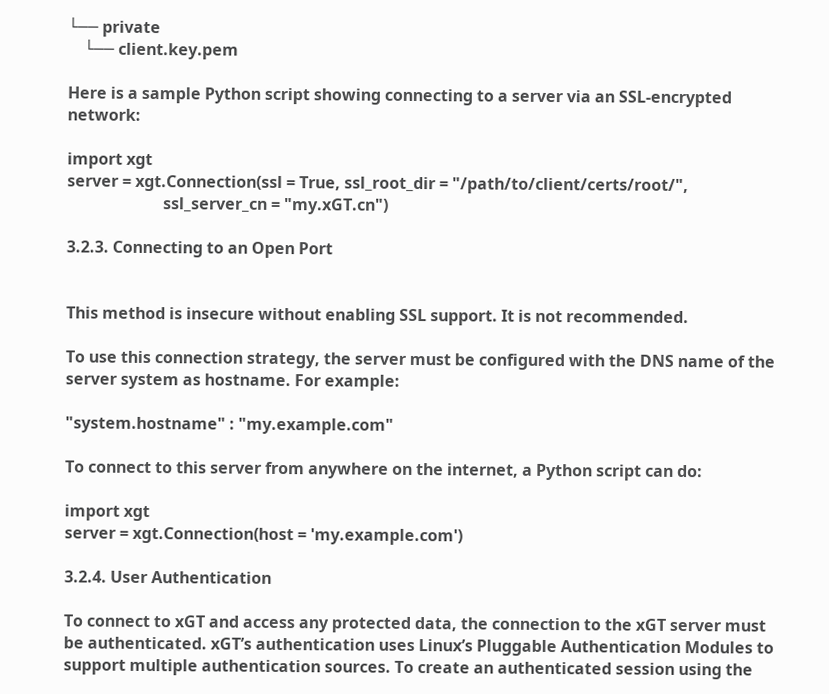└── private
    └── client.key.pem

Here is a sample Python script showing connecting to a server via an SSL-encrypted network:

import xgt
server = xgt.Connection(ssl = True, ssl_root_dir = "/path/to/client/certs/root/",
                        ssl_server_cn = "my.xGT.cn")

3.2.3. Connecting to an Open Port


This method is insecure without enabling SSL support. It is not recommended.

To use this connection strategy, the server must be configured with the DNS name of the server system as hostname. For example:

"system.hostname" : "my.example.com"

To connect to this server from anywhere on the internet, a Python script can do:

import xgt
server = xgt.Connection(host = 'my.example.com')

3.2.4. User Authentication

To connect to xGT and access any protected data, the connection to the xGT server must be authenticated. xGT’s authentication uses Linux’s Pluggable Authentication Modules to support multiple authentication sources. To create an authenticated session using the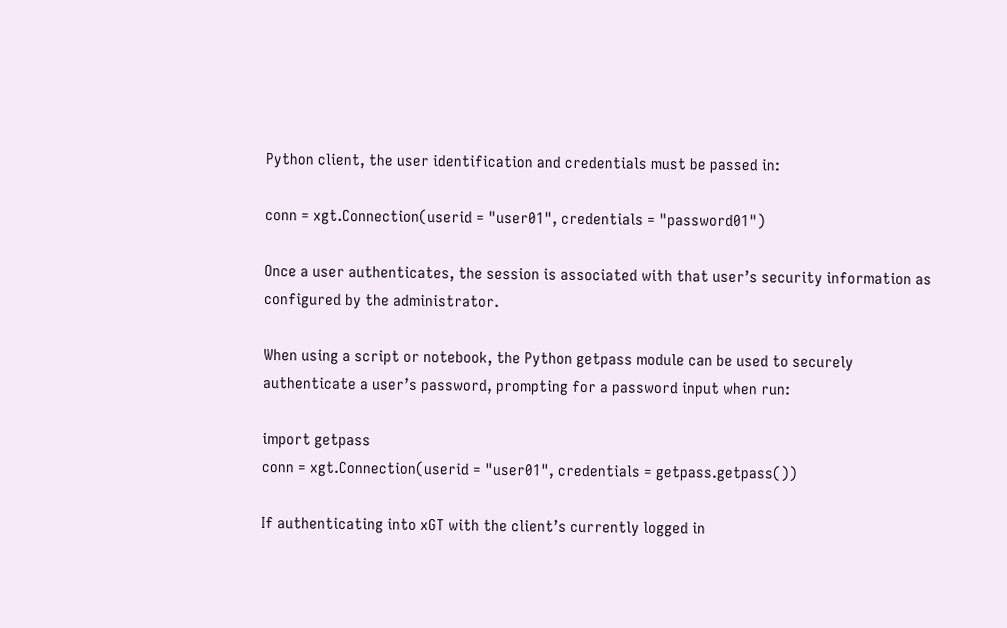Python client, the user identification and credentials must be passed in:

conn = xgt.Connection(userid = "user01", credentials = "password01")

Once a user authenticates, the session is associated with that user’s security information as configured by the administrator.

When using a script or notebook, the Python getpass module can be used to securely authenticate a user’s password, prompting for a password input when run:

import getpass
conn = xgt.Connection(userid = "user01", credentials = getpass.getpass())

If authenticating into xGT with the client’s currently logged in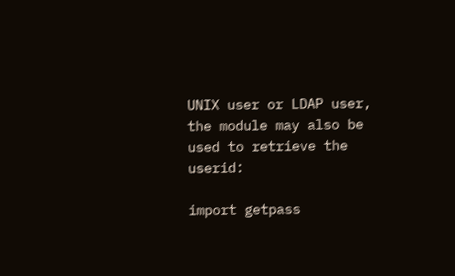UNIX user or LDAP user, the module may also be used to retrieve the userid:

import getpass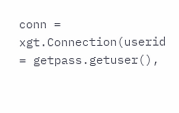conn = xgt.Connection(userid = getpass.getuser(),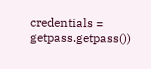credentials = getpass.getpass())